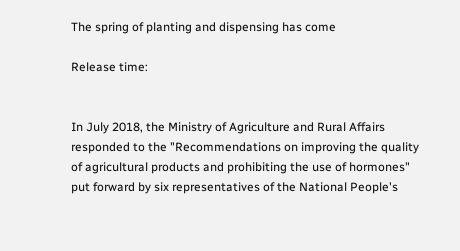The spring of planting and dispensing has come

Release time:


In July 2018, the Ministry of Agriculture and Rural Affairs responded to the "Recommendations on improving the quality of agricultural products and prohibiting the use of hormones" put forward by six representatives of the National People's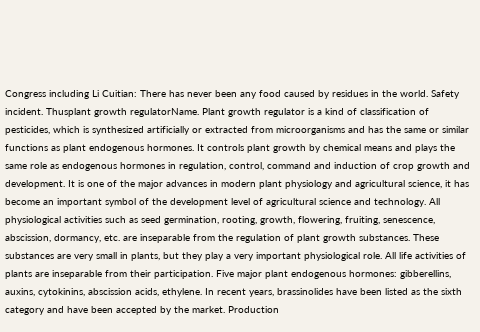Congress including Li Cuitian: There has never been any food caused by residues in the world. Safety incident. Thusplant growth regulatorName. Plant growth regulator is a kind of classification of pesticides, which is synthesized artificially or extracted from microorganisms and has the same or similar functions as plant endogenous hormones. It controls plant growth by chemical means and plays the same role as endogenous hormones in regulation, control, command and induction of crop growth and development. It is one of the major advances in modern plant physiology and agricultural science, it has become an important symbol of the development level of agricultural science and technology. All physiological activities such as seed germination, rooting, growth, flowering, fruiting, senescence, abscission, dormancy, etc. are inseparable from the regulation of plant growth substances. These substances are very small in plants, but they play a very important physiological role. All life activities of plants are inseparable from their participation. Five major plant endogenous hormones: gibberellins, auxins, cytokinins, abscission acids, ethylene. In recent years, brassinolides have been listed as the sixth category and have been accepted by the market. Production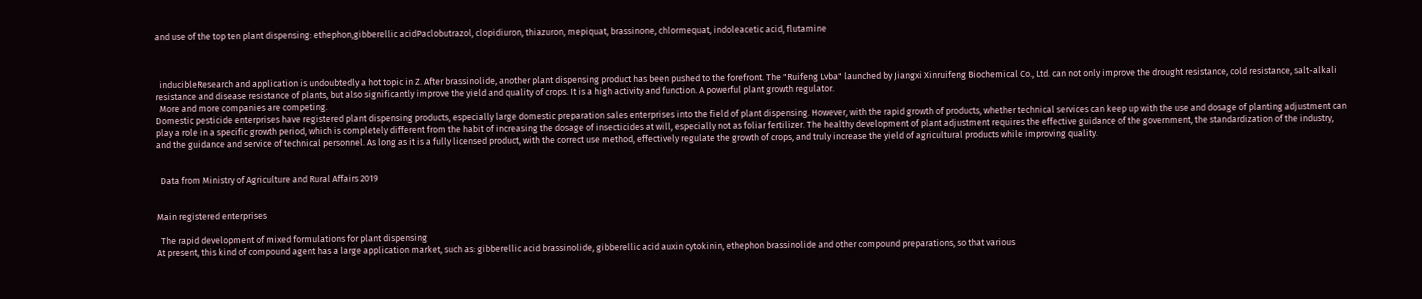and use of the top ten plant dispensing: ethephon,gibberellic acidPaclobutrazol, clopidiuron, thiazuron, mepiquat, brassinone, chlormequat, indoleacetic acid, flutamine



  inducibleResearch and application is undoubtedly a hot topic in Z. After brassinolide, another plant dispensing product has been pushed to the forefront. The "Ruifeng Lvba" launched by Jiangxi Xinruifeng Biochemical Co., Ltd. can not only improve the drought resistance, cold resistance, salt-alkali resistance and disease resistance of plants, but also significantly improve the yield and quality of crops. It is a high activity and function. A powerful plant growth regulator.
  More and more companies are competing.
Domestic pesticide enterprises have registered plant dispensing products, especially large domestic preparation sales enterprises into the field of plant dispensing. However, with the rapid growth of products, whether technical services can keep up with the use and dosage of planting adjustment can play a role in a specific growth period, which is completely different from the habit of increasing the dosage of insecticides at will, especially not as foliar fertilizer. The healthy development of plant adjustment requires the effective guidance of the government, the standardization of the industry, and the guidance and service of technical personnel. As long as it is a fully licensed product, with the correct use method, effectively regulate the growth of crops, and truly increase the yield of agricultural products while improving quality.


  Data from Ministry of Agriculture and Rural Affairs 2019


Main registered enterprises

  The rapid development of mixed formulations for plant dispensing
At present, this kind of compound agent has a large application market, such as: gibberellic acid brassinolide, gibberellic acid auxin cytokinin, ethephon brassinolide and other compound preparations, so that various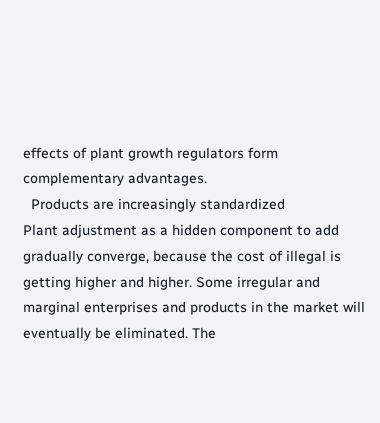effects of plant growth regulators form complementary advantages.
  Products are increasingly standardized
Plant adjustment as a hidden component to add gradually converge, because the cost of illegal is getting higher and higher. Some irregular and marginal enterprises and products in the market will eventually be eliminated. The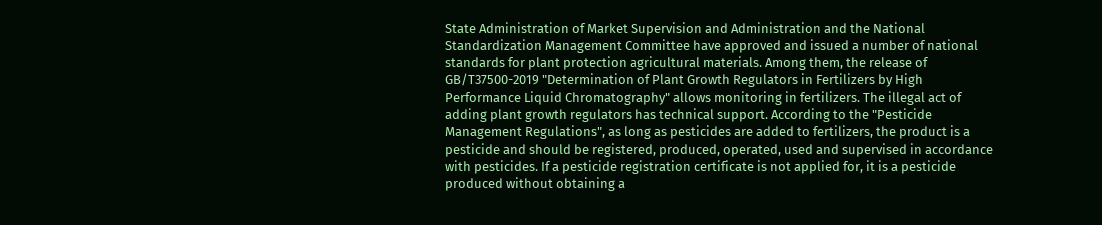State Administration of Market Supervision and Administration and the National Standardization Management Committee have approved and issued a number of national standards for plant protection agricultural materials. Among them, the release of GB/T37500-2019 "Determination of Plant Growth Regulators in Fertilizers by High Performance Liquid Chromatography" allows monitoring in fertilizers. The illegal act of adding plant growth regulators has technical support. According to the "Pesticide Management Regulations", as long as pesticides are added to fertilizers, the product is a pesticide and should be registered, produced, operated, used and supervised in accordance with pesticides. If a pesticide registration certificate is not applied for, it is a pesticide produced without obtaining a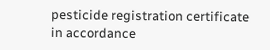pesticide registration certificate in accordance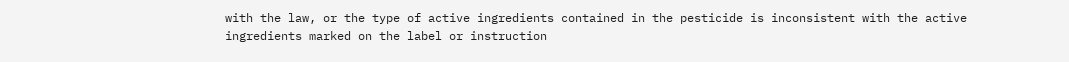with the law, or the type of active ingredients contained in the pesticide is inconsistent with the active ingredients marked on the label or instruction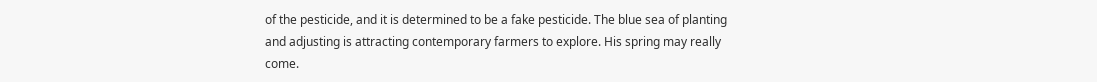of the pesticide, and it is determined to be a fake pesticide. The blue sea of planting and adjusting is attracting contemporary farmers to explore. His spring may really come.